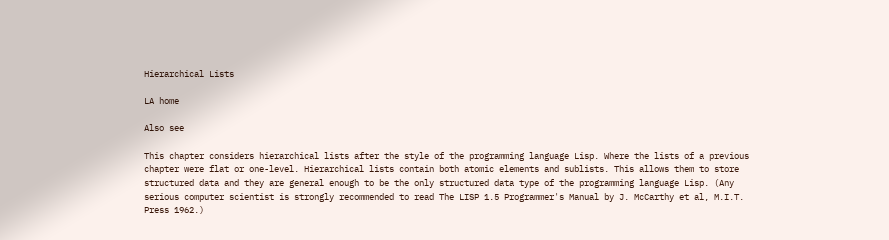Hierarchical Lists

LA home

Also see

This chapter considers hierarchical lists after the style of the programming language Lisp. Where the lists of a previous chapter were flat or one-level. Hierarchical lists contain both atomic elements and sublists. This allows them to store structured data and they are general enough to be the only structured data type of the programming language Lisp. (Any serious computer scientist is strongly recommended to read The LISP 1.5 Programmer's Manual by J. McCarthy et al, M.I.T. Press 1962.)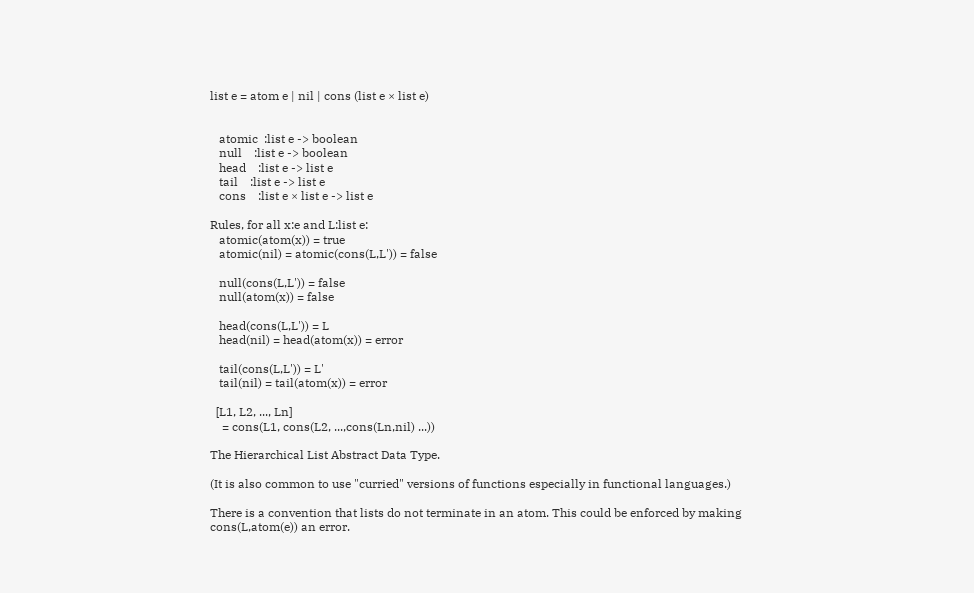list e = atom e | nil | cons (list e × list e)


   atomic  :list e -> boolean
   null    :list e -> boolean
   head    :list e -> list e
   tail    :list e -> list e
   cons    :list e × list e -> list e

Rules, for all x:e and L:list e:
   atomic(atom(x)) = true
   atomic(nil) = atomic(cons(L,L')) = false

   null(cons(L,L')) = false
   null(atom(x)) = false

   head(cons(L,L')) = L
   head(nil) = head(atom(x)) = error

   tail(cons(L,L')) = L'
   tail(nil) = tail(atom(x)) = error

  [L1, L2, ..., Ln]
    = cons(L1, cons(L2, ...,cons(Ln,nil) ...))

The Hierarchical List Abstract Data Type.

(It is also common to use "curried" versions of functions especially in functional languages.)

There is a convention that lists do not terminate in an atom. This could be enforced by making cons(L,atom(e)) an error.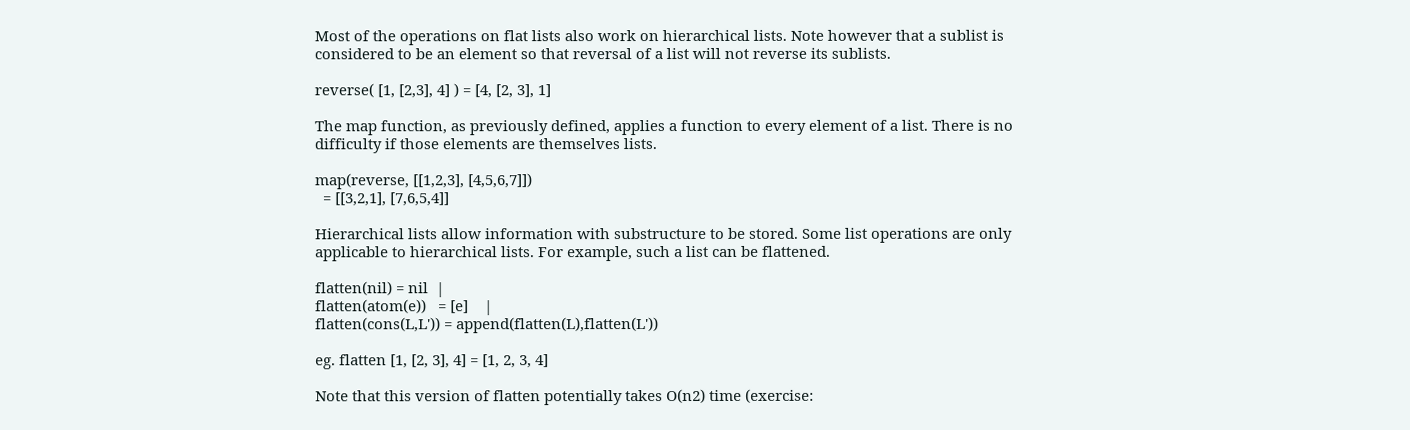Most of the operations on flat lists also work on hierarchical lists. Note however that a sublist is considered to be an element so that reversal of a list will not reverse its sublists.

reverse( [1, [2,3], 4] ) = [4, [2, 3], 1]

The map function, as previously defined, applies a function to every element of a list. There is no difficulty if those elements are themselves lists.

map(reverse, [[1,2,3], [4,5,6,7]])
  = [[3,2,1], [7,6,5,4]]

Hierarchical lists allow information with substructure to be stored. Some list operations are only applicable to hierarchical lists. For example, such a list can be flattened.

flatten(nil) = nil  |
flatten(atom(e))   = [e]    |
flatten(cons(L,L')) = append(flatten(L),flatten(L'))

eg. flatten [1, [2, 3], 4] = [1, 2, 3, 4]

Note that this version of flatten potentially takes O(n2) time (exercise: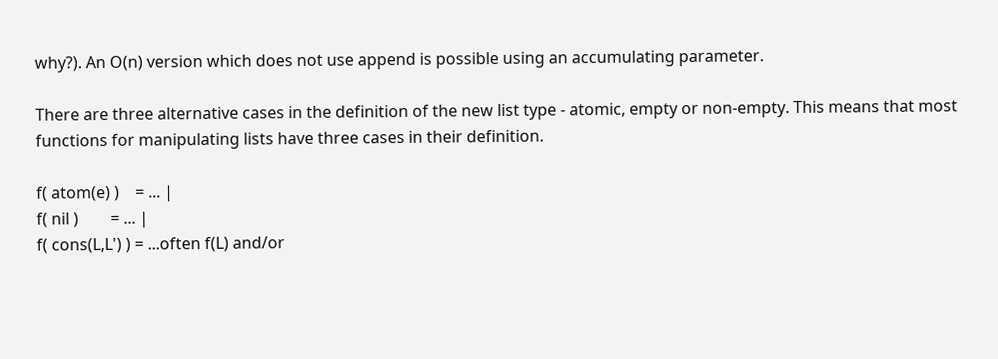why?). An O(n) version which does not use append is possible using an accumulating parameter.

There are three alternative cases in the definition of the new list type - atomic, empty or non-empty. This means that most functions for manipulating lists have three cases in their definition.

f( atom(e) )    = ... |
f( nil )        = ... |
f( cons(L,L') ) = ...often f(L) and/or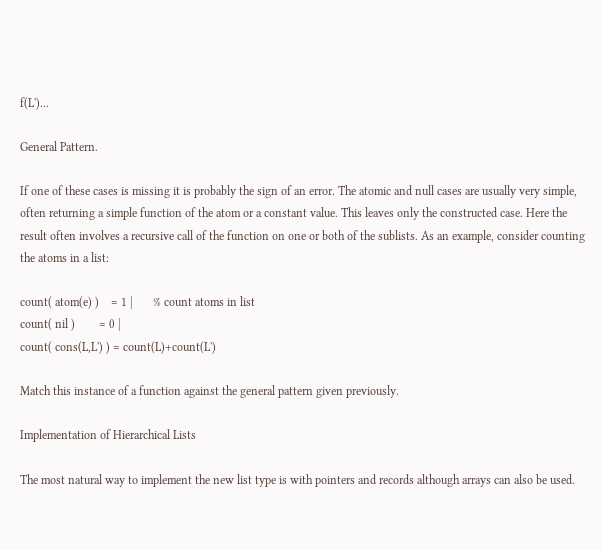f(L')...

General Pattern.

If one of these cases is missing it is probably the sign of an error. The atomic and null cases are usually very simple, often returning a simple function of the atom or a constant value. This leaves only the constructed case. Here the result often involves a recursive call of the function on one or both of the sublists. As an example, consider counting the atoms in a list:

count( atom(e) )    = 1 |       % count atoms in list
count( nil )        = 0 |
count( cons(L,L') ) = count(L)+count(L')

Match this instance of a function against the general pattern given previously.

Implementation of Hierarchical Lists

The most natural way to implement the new list type is with pointers and records although arrays can also be used.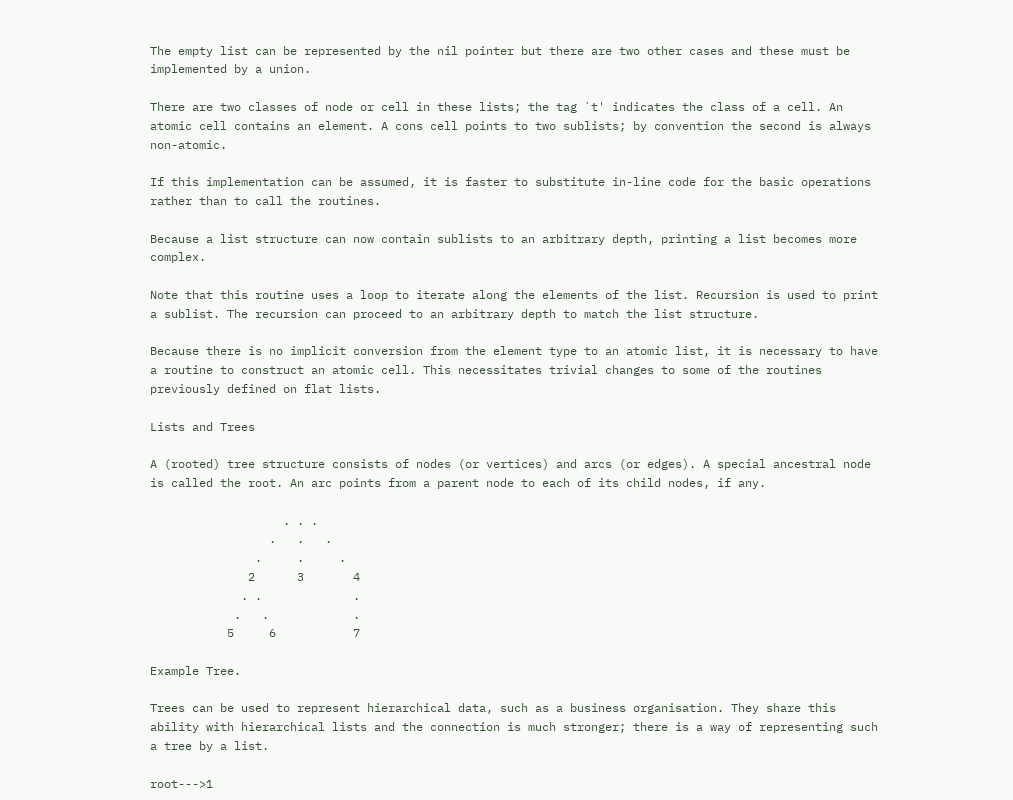The empty list can be represented by the nil pointer but there are two other cases and these must be implemented by a union.

There are two classes of node or cell in these lists; the tag `t' indicates the class of a cell. An atomic cell contains an element. A cons cell points to two sublists; by convention the second is always non-atomic.

If this implementation can be assumed, it is faster to substitute in-line code for the basic operations rather than to call the routines.

Because a list structure can now contain sublists to an arbitrary depth, printing a list becomes more complex.

Note that this routine uses a loop to iterate along the elements of the list. Recursion is used to print a sublist. The recursion can proceed to an arbitrary depth to match the list structure.

Because there is no implicit conversion from the element type to an atomic list, it is necessary to have a routine to construct an atomic cell. This necessitates trivial changes to some of the routines previously defined on flat lists.

Lists and Trees

A (rooted) tree structure consists of nodes (or vertices) and arcs (or edges). A special ancestral node is called the root. An arc points from a parent node to each of its child nodes, if any.

                   . . .
                 .   .   .
               .     .     .
              2      3       4
             . .             .
            .   .            .
           5     6           7

Example Tree.

Trees can be used to represent hierarchical data, such as a business organisation. They share this ability with hierarchical lists and the connection is much stronger; there is a way of representing such a tree by a list.

root--->1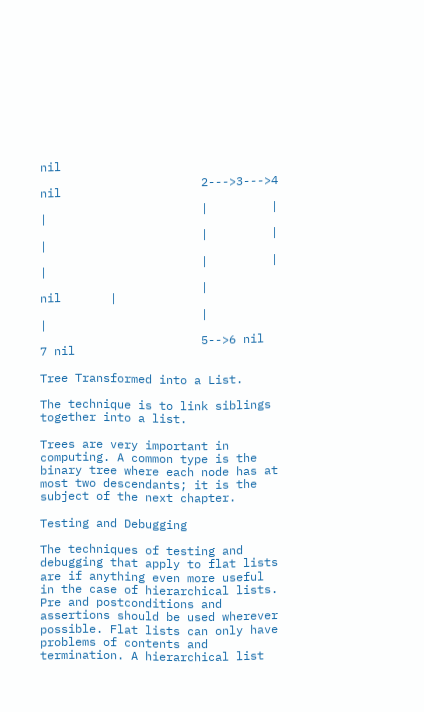nil
                       2--->3--->4 nil
                       |         |         |
                       |         |         |
                       |         |         |
                       |         nil       |
                       |                   |
                       5-->6 nil           7 nil

Tree Transformed into a List.

The technique is to link siblings together into a list.

Trees are very important in computing. A common type is the binary tree where each node has at most two descendants; it is the subject of the next chapter.

Testing and Debugging

The techniques of testing and debugging that apply to flat lists are if anything even more useful in the case of hierarchical lists. Pre and postconditions and assertions should be used wherever possible. Flat lists can only have problems of contents and termination. A hierarchical list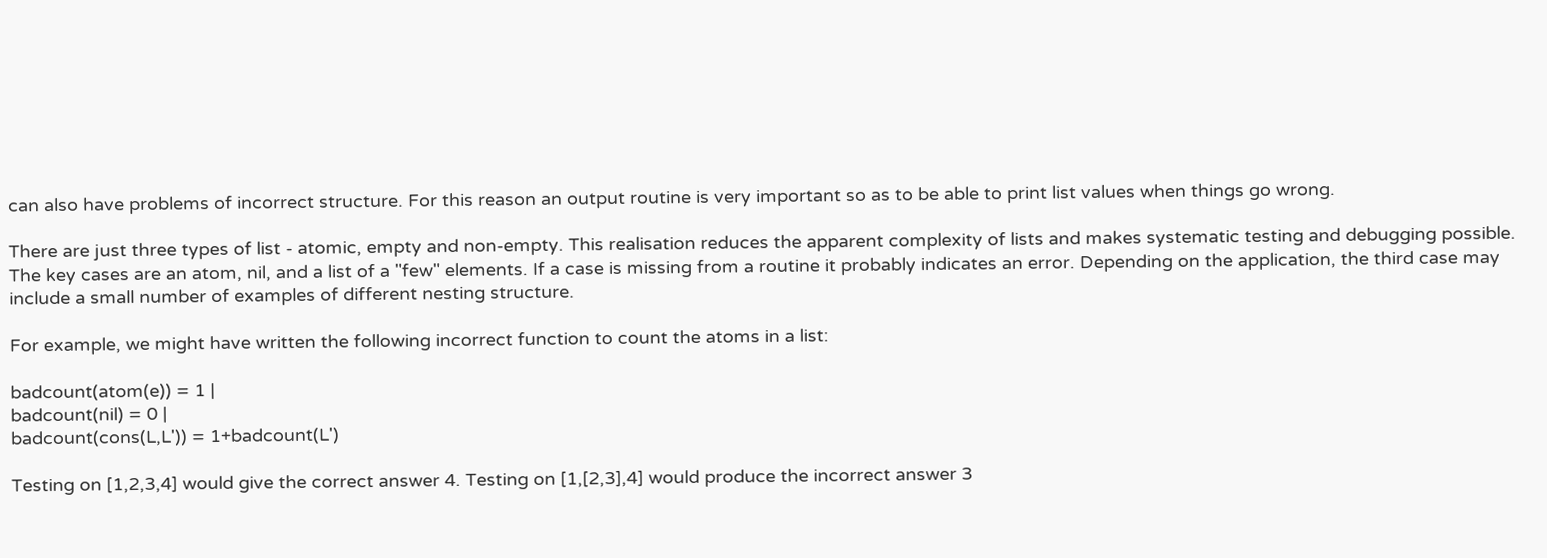can also have problems of incorrect structure. For this reason an output routine is very important so as to be able to print list values when things go wrong.

There are just three types of list - atomic, empty and non-empty. This realisation reduces the apparent complexity of lists and makes systematic testing and debugging possible. The key cases are an atom, nil, and a list of a "few" elements. If a case is missing from a routine it probably indicates an error. Depending on the application, the third case may include a small number of examples of different nesting structure.

For example, we might have written the following incorrect function to count the atoms in a list:

badcount(atom(e)) = 1 |
badcount(nil) = 0 |
badcount(cons(L,L')) = 1+badcount(L')

Testing on [1,2,3,4] would give the correct answer 4. Testing on [1,[2,3],4] would produce the incorrect answer 3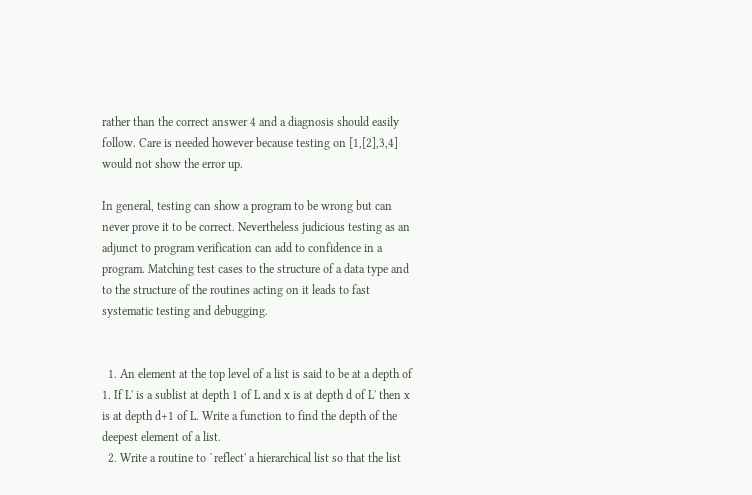rather than the correct answer 4 and a diagnosis should easily follow. Care is needed however because testing on [1,[2],3,4] would not show the error up.

In general, testing can show a program to be wrong but can never prove it to be correct. Nevertheless judicious testing as an adjunct to program verification can add to confidence in a program. Matching test cases to the structure of a data type and to the structure of the routines acting on it leads to fast systematic testing and debugging.


  1. An element at the top level of a list is said to be at a depth of 1. If L' is a sublist at depth 1 of L and x is at depth d of L' then x is at depth d+1 of L. Write a function to find the depth of the deepest element of a list.
  2. Write a routine to `reflect' a hierarchical list so that the list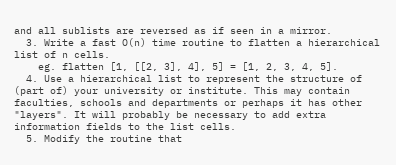and all sublists are reversed as if seen in a mirror.
  3. Write a fast O(n) time routine to flatten a hierarchical list of n cells.
    eg. flatten [1, [[2, 3], 4], 5] = [1, 2, 3, 4, 5].
  4. Use a hierarchical list to represent the structure of (part of) your university or institute. This may contain faculties, schools and departments or perhaps it has other "layers". It will probably be necessary to add extra information fields to the list cells.
  5. Modify the routine that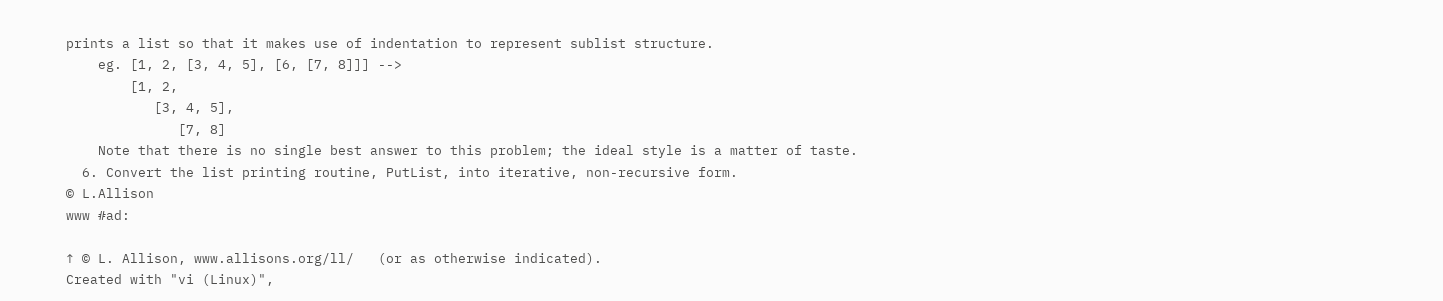prints a list so that it makes use of indentation to represent sublist structure.
    eg. [1, 2, [3, 4, 5], [6, [7, 8]]] -->
        [1, 2,
           [3, 4, 5],
              [7, 8]
    Note that there is no single best answer to this problem; the ideal style is a matter of taste.
  6. Convert the list printing routine, PutList, into iterative, non-recursive form.
© L.Allison
www #ad:

↑ © L. Allison, www.allisons.org/ll/   (or as otherwise indicated).
Created with "vi (Linux)",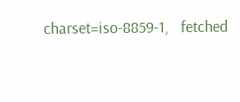charset=iso-8859-1,   fetched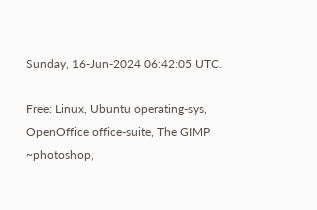Sunday, 16-Jun-2024 06:42:05 UTC.

Free: Linux, Ubuntu operating-sys, OpenOffice office-suite, The GIMP ~photoshop,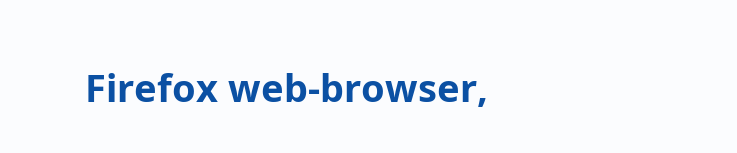Firefox web-browser,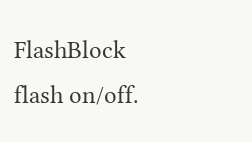FlashBlock flash on/off.